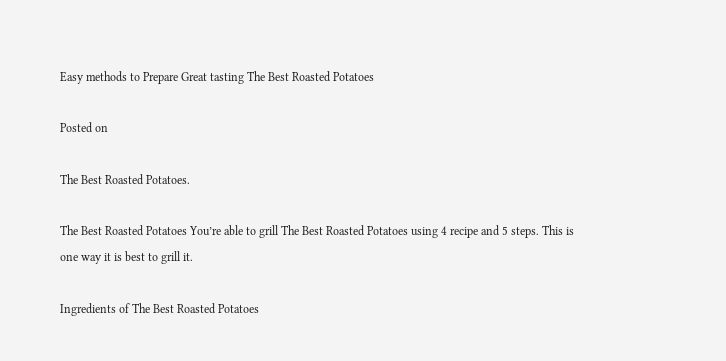Easy methods to Prepare Great tasting The Best Roasted Potatoes

Posted on

The Best Roasted Potatoes.

The Best Roasted Potatoes You’re able to grill The Best Roasted Potatoes using 4 recipe and 5 steps. This is one way it is best to grill it.

Ingredients of The Best Roasted Potatoes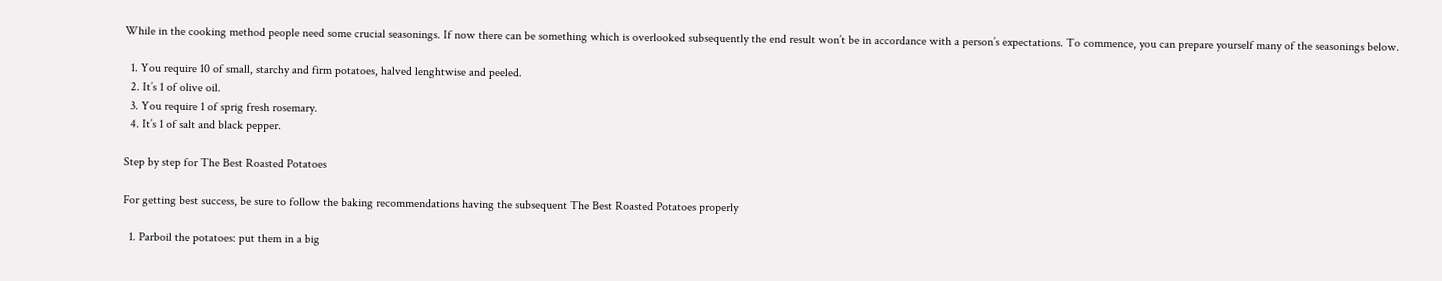While in the cooking method people need some crucial seasonings. If now there can be something which is overlooked subsequently the end result won’t be in accordance with a person’s expectations. To commence, you can prepare yourself many of the seasonings below.

  1. You require 10 of small, starchy and firm potatoes, halved lenghtwise and peeled.
  2. It’s 1 of olive oil.
  3. You require 1 of sprig fresh rosemary.
  4. It’s 1 of salt and black pepper.

Step by step for The Best Roasted Potatoes

For getting best success, be sure to follow the baking recommendations having the subsequent The Best Roasted Potatoes properly

  1. Parboil the potatoes: put them in a big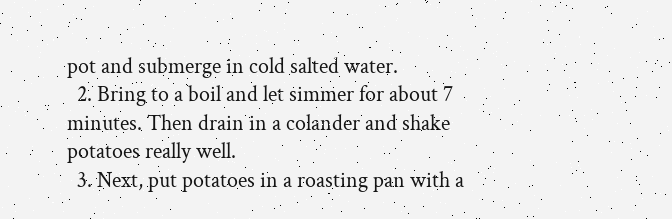pot and submerge in cold salted water.
  2. Bring to a boil and let simmer for about 7 minutes. Then drain in a colander and shake potatoes really well.
  3. Next, put potatoes in a roasting pan with a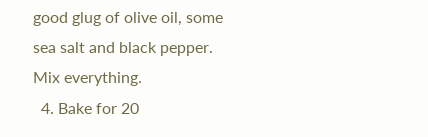good glug of olive oil, some sea salt and black pepper. Mix everything.
  4. Bake for 20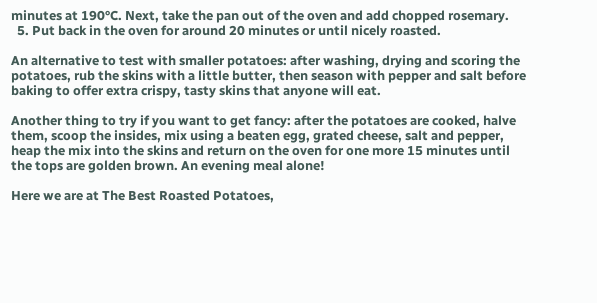minutes at 190°C. Next, take the pan out of the oven and add chopped rosemary.
  5. Put back in the oven for around 20 minutes or until nicely roasted.

An alternative to test with smaller potatoes: after washing, drying and scoring the potatoes, rub the skins with a little butter, then season with pepper and salt before baking to offer extra crispy, tasty skins that anyone will eat.

Another thing to try if you want to get fancy: after the potatoes are cooked, halve them, scoop the insides, mix using a beaten egg, grated cheese, salt and pepper, heap the mix into the skins and return on the oven for one more 15 minutes until the tops are golden brown. An evening meal alone!

Here we are at The Best Roasted Potatoes,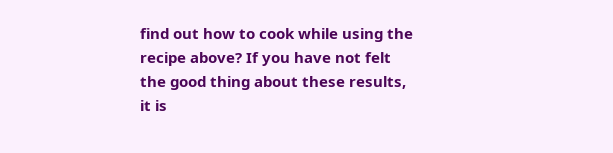find out how to cook while using the recipe above? If you have not felt the good thing about these results, it is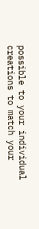possible to your individual creations to match your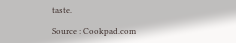taste.

Source : Cookpad.com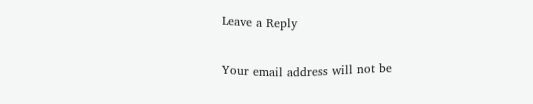Leave a Reply

Your email address will not be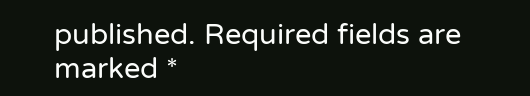published. Required fields are marked *